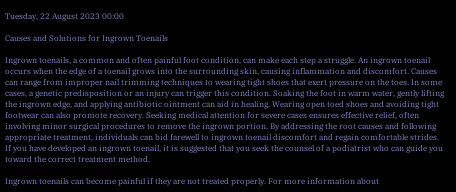Tuesday, 22 August 2023 00:00

Causes and Solutions for Ingrown Toenails

Ingrown toenails, a common and often painful foot condition, can make each step a struggle. An ingrown toenail occurs when the edge of a toenail grows into the surrounding skin, causing inflammation and discomfort. Causes can range from improper nail trimming techniques to wearing tight shoes that exert pressure on the toes. In some cases, a genetic predisposition or an injury can trigger this condition. Soaking the foot in warm water, gently lifting the ingrown edge, and applying antibiotic ointment can aid in healing. Wearing open toed shoes and avoiding tight footwear can also promote recovery. Seeking medical attention for severe cases ensures effective relief, often involving minor surgical procedures to remove the ingrown portion. By addressing the root causes and following appropriate treatment, individuals can bid farewell to ingrown toenail discomfort and regain comfortable strides. If you have developed an ingrown toenail, it is suggested that you seek the counsel of a podiatrist who can guide you toward the correct treatment method.

Ingrown toenails can become painful if they are not treated properly. For more information about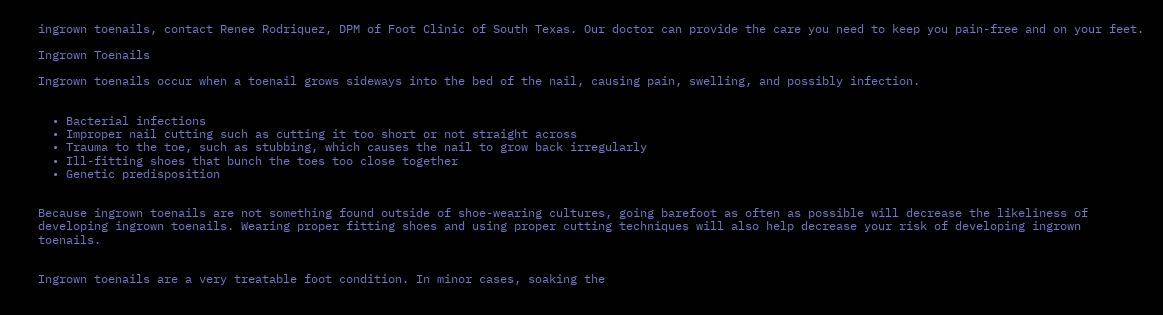ingrown toenails, contact Renee Rodriquez, DPM of Foot Clinic of South Texas. Our doctor can provide the care you need to keep you pain-free and on your feet.

Ingrown Toenails

Ingrown toenails occur when a toenail grows sideways into the bed of the nail, causing pain, swelling, and possibly infection.


  • Bacterial infections
  • Improper nail cutting such as cutting it too short or not straight across
  • Trauma to the toe, such as stubbing, which causes the nail to grow back irregularly
  • Ill-fitting shoes that bunch the toes too close together
  • Genetic predisposition


Because ingrown toenails are not something found outside of shoe-wearing cultures, going barefoot as often as possible will decrease the likeliness of developing ingrown toenails. Wearing proper fitting shoes and using proper cutting techniques will also help decrease your risk of developing ingrown toenails.


Ingrown toenails are a very treatable foot condition. In minor cases, soaking the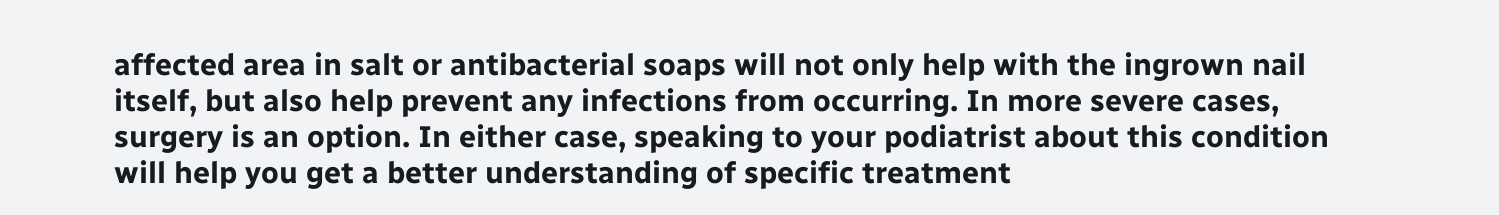affected area in salt or antibacterial soaps will not only help with the ingrown nail itself, but also help prevent any infections from occurring. In more severe cases, surgery is an option. In either case, speaking to your podiatrist about this condition will help you get a better understanding of specific treatment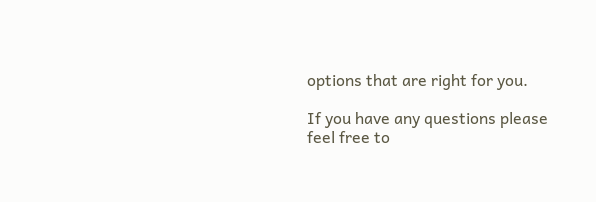options that are right for you.

If you have any questions please feel free to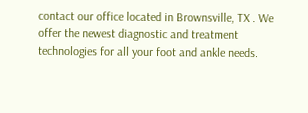contact our office located in Brownsville, TX . We offer the newest diagnostic and treatment technologies for all your foot and ankle needs.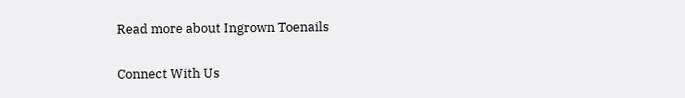Read more about Ingrown Toenails

Connect With Us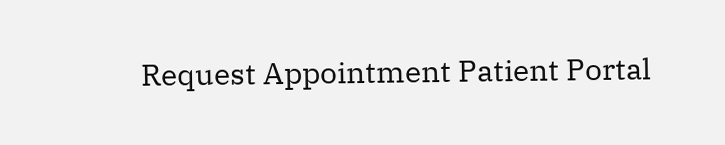Request Appointment Patient Portal